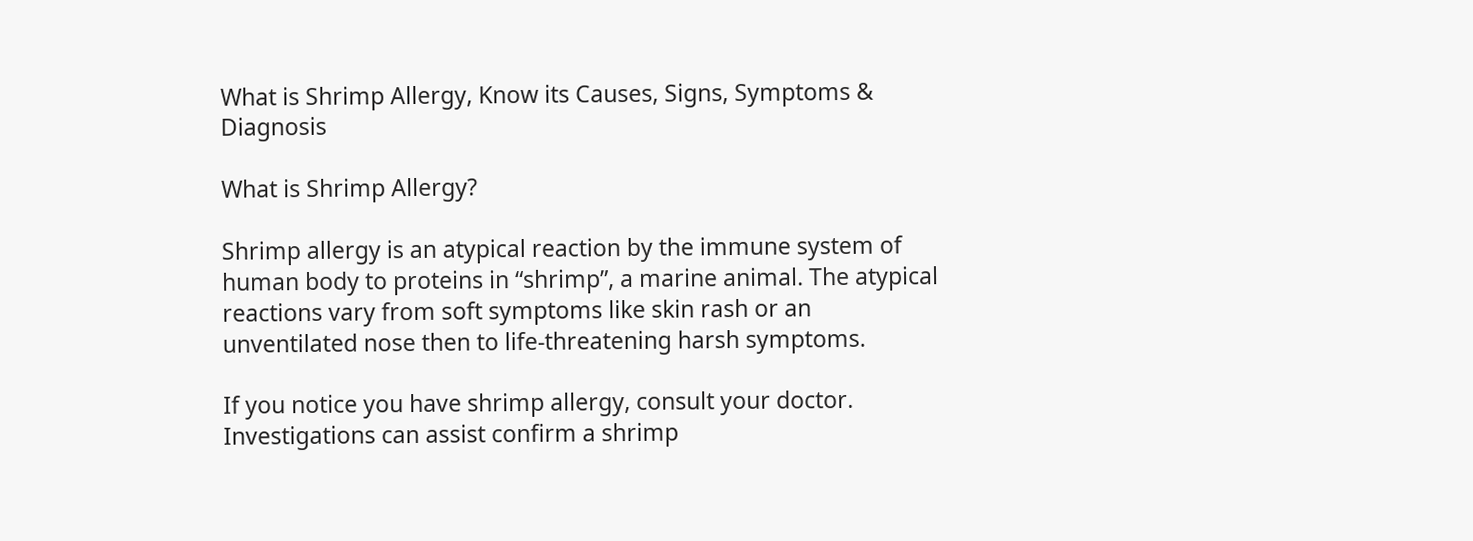What is Shrimp Allergy, Know its Causes, Signs, Symptoms & Diagnosis

What is Shrimp Allergy?

Shrimp allergy is an atypical reaction by the immune system of human body to proteins in “shrimp”, a marine animal. The atypical reactions vary from soft symptoms like skin rash or an unventilated nose then to life-threatening harsh symptoms.

If you notice you have shrimp allergy, consult your doctor. Investigations can assist confirm a shrimp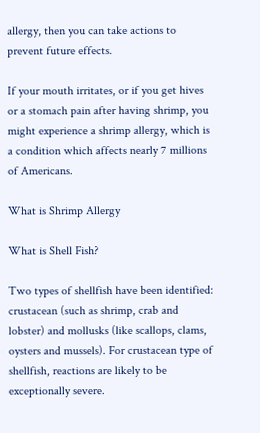allergy, then you can take actions to prevent future effects.

If your mouth irritates, or if you get hives or a stomach pain after having shrimp, you might experience a shrimp allergy, which is a condition which affects nearly 7 millions of Americans.

What is Shrimp Allergy

What is Shell Fish?

Two types of shellfish have been identified: crustacean (such as shrimp, crab and lobster) and mollusks (like scallops, clams, oysters and mussels). For crustacean type of shellfish, reactions are likely to be exceptionally severe.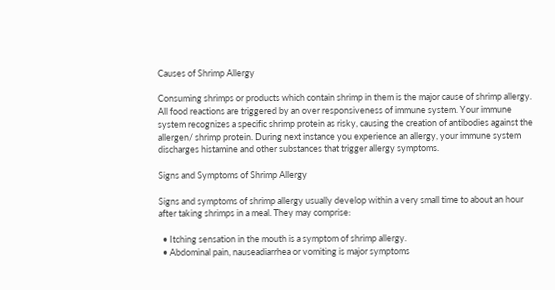Causes of Shrimp Allergy

Consuming shrimps or products which contain shrimp in them is the major cause of shrimp allergy. All food reactions are triggered by an over responsiveness of immune system. Your immune system recognizes a specific shrimp protein as risky, causing the creation of antibodies against the allergen/ shrimp protein. During next instance you experience an allergy, your immune system discharges histamine and other substances that trigger allergy symptoms.

Signs and Symptoms of Shrimp Allergy

Signs and symptoms of shrimp allergy usually develop within a very small time to about an hour after taking shrimps in a meal. They may comprise:

  • Itching sensation in the mouth is a symptom of shrimp allergy.
  • Abdominal pain, nauseadiarrhea or vomiting is major symptoms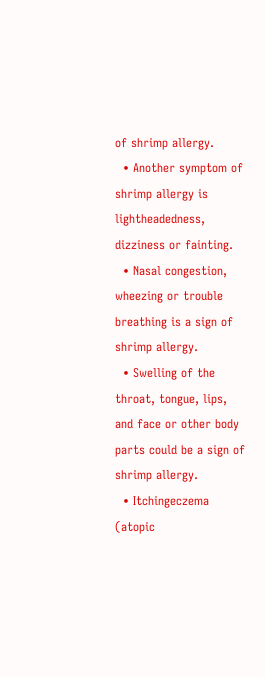of shrimp allergy.
  • Another symptom of shrimp allergy is lightheadedness, dizziness or fainting.
  • Nasal congestion, wheezing or trouble breathing is a sign of shrimp allergy.
  • Swelling of the throat, tongue, lips, and face or other body parts could be a sign of shrimp allergy.
  • Itchingeczema (atopic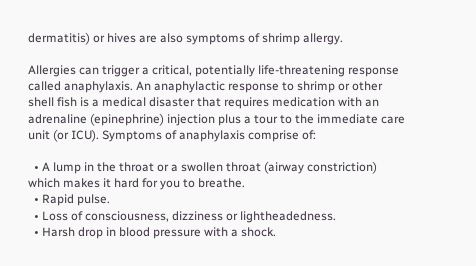dermatitis) or hives are also symptoms of shrimp allergy.

Allergies can trigger a critical, potentially life-threatening response called anaphylaxis. An anaphylactic response to shrimp or other shell fish is a medical disaster that requires medication with an adrenaline (epinephrine) injection plus a tour to the immediate care unit (or ICU). Symptoms of anaphylaxis comprise of:

  • A lump in the throat or a swollen throat (airway constriction) which makes it hard for you to breathe.
  • Rapid pulse.
  • Loss of consciousness, dizziness or lightheadedness.
  • Harsh drop in blood pressure with a shock.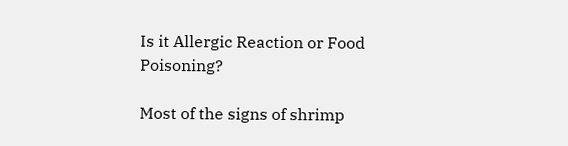Is it Allergic Reaction or Food Poisoning?

Most of the signs of shrimp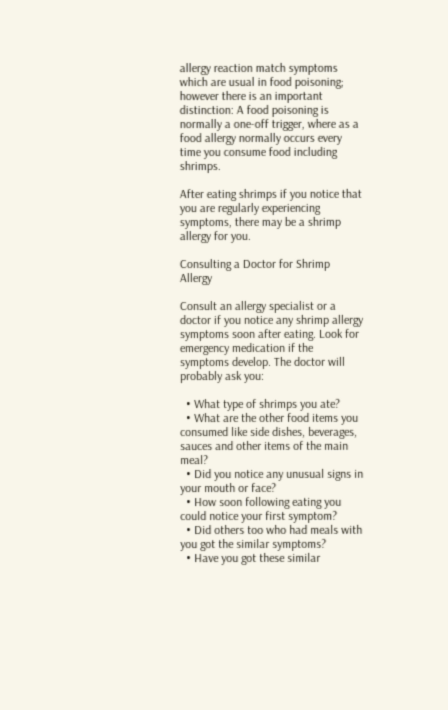allergy reaction match symptoms which are usual in food poisoning; however there is an important distinction: A food poisoning is normally a one-off trigger, where as a food allergy normally occurs every time you consume food including shrimps.

After eating shrimps if you notice that you are regularly experiencing symptoms, there may be a shrimp allergy for you.

Consulting a Doctor for Shrimp Allergy

Consult an allergy specialist or a doctor if you notice any shrimp allergy symptoms soon after eating. Look for emergency medication if the symptoms develop. The doctor will probably ask you:

  • What type of shrimps you ate?
  • What are the other food items you consumed like side dishes, beverages, sauces and other items of the main meal?
  • Did you notice any unusual signs in your mouth or face?
  • How soon following eating you could notice your first symptom?
  • Did others too who had meals with you got the similar symptoms?
  • Have you got these similar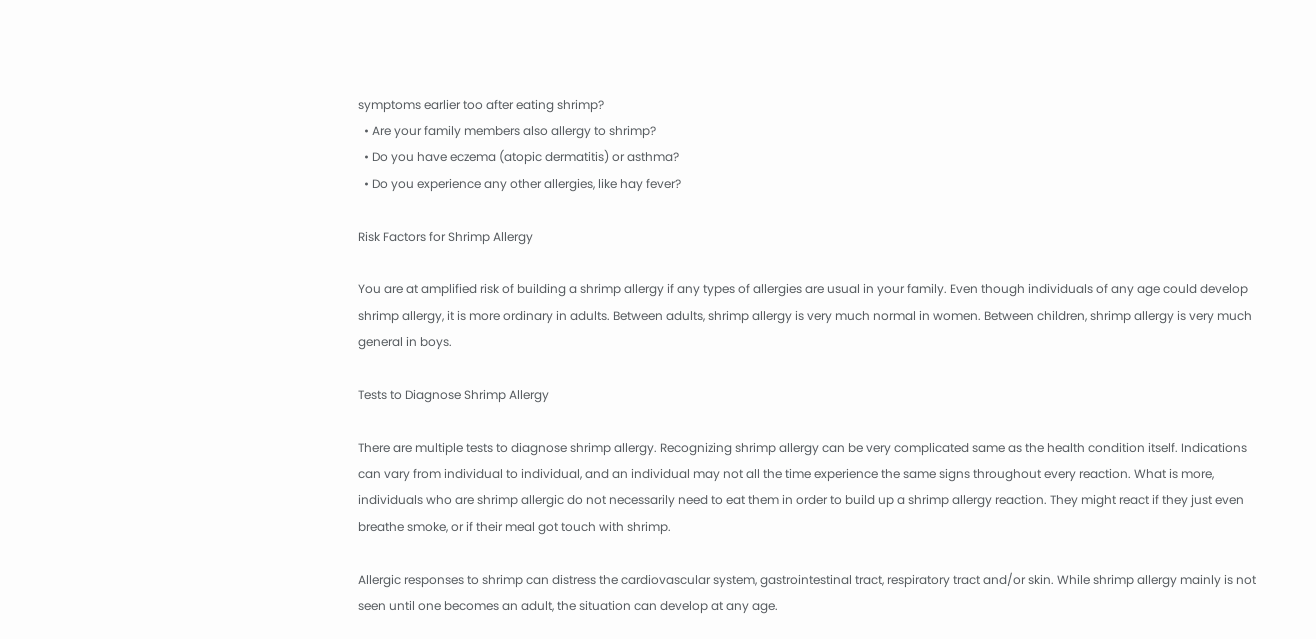symptoms earlier too after eating shrimp?
  • Are your family members also allergy to shrimp?
  • Do you have eczema (atopic dermatitis) or asthma?
  • Do you experience any other allergies, like hay fever?

Risk Factors for Shrimp Allergy

You are at amplified risk of building a shrimp allergy if any types of allergies are usual in your family. Even though individuals of any age could develop shrimp allergy, it is more ordinary in adults. Between adults, shrimp allergy is very much normal in women. Between children, shrimp allergy is very much general in boys.

Tests to Diagnose Shrimp Allergy

There are multiple tests to diagnose shrimp allergy. Recognizing shrimp allergy can be very complicated same as the health condition itself. Indications can vary from individual to individual, and an individual may not all the time experience the same signs throughout every reaction. What is more, individuals who are shrimp allergic do not necessarily need to eat them in order to build up a shrimp allergy reaction. They might react if they just even breathe smoke, or if their meal got touch with shrimp.

Allergic responses to shrimp can distress the cardiovascular system, gastrointestinal tract, respiratory tract and/or skin. While shrimp allergy mainly is not seen until one becomes an adult, the situation can develop at any age.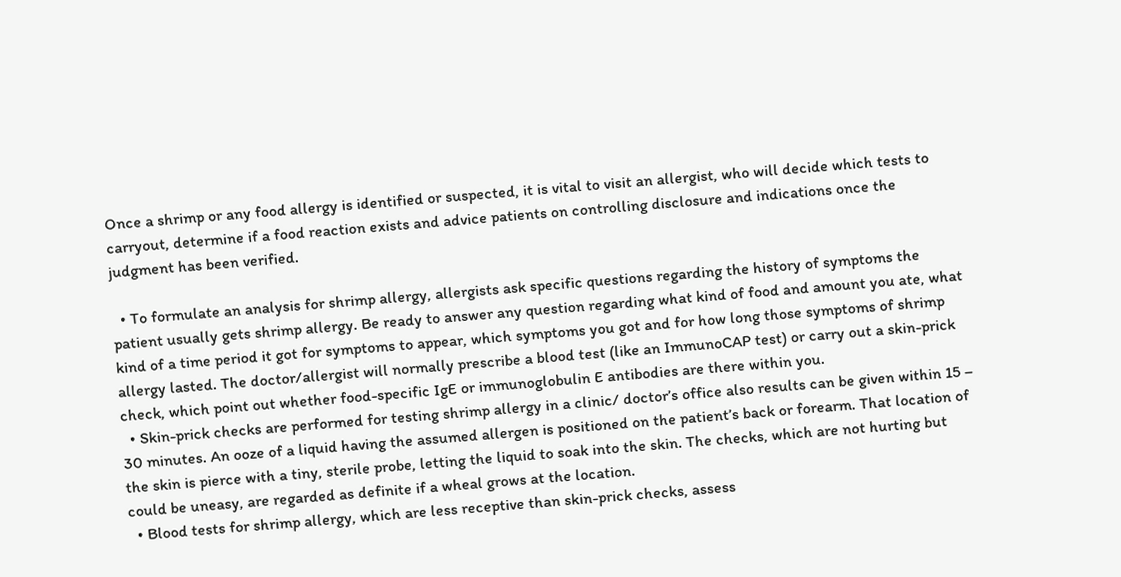Once a shrimp or any food allergy is identified or suspected, it is vital to visit an allergist, who will decide which tests to carryout, determine if a food reaction exists and advice patients on controlling disclosure and indications once the judgment has been verified.

  • To formulate an analysis for shrimp allergy, allergists ask specific questions regarding the history of symptoms the patient usually gets shrimp allergy. Be ready to answer any question regarding what kind of food and amount you ate, what kind of a time period it got for symptoms to appear, which symptoms you got and for how long those symptoms of shrimp allergy lasted. The doctor/allergist will normally prescribe a blood test (like an ImmunoCAP test) or carry out a skin-prick check, which point out whether food-specific IgE or immunoglobulin E antibodies are there within you.
  • Skin-prick checks are performed for testing shrimp allergy in a clinic/ doctor’s office also results can be given within 15 – 30 minutes. An ooze of a liquid having the assumed allergen is positioned on the patient’s back or forearm. That location of the skin is pierce with a tiny, sterile probe, letting the liquid to soak into the skin. The checks, which are not hurting but could be uneasy, are regarded as definite if a wheal grows at the location.
  • Blood tests for shrimp allergy, which are less receptive than skin-prick checks, assess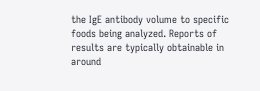the IgE antibody volume to specific foods being analyzed. Reports of results are typically obtainable in around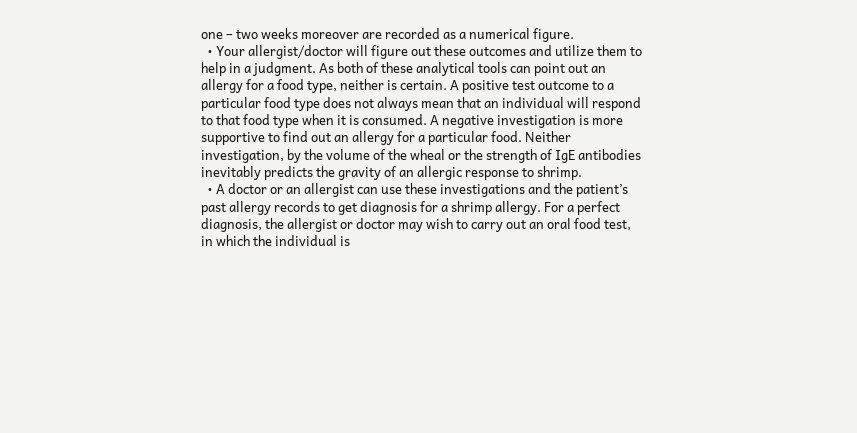one – two weeks moreover are recorded as a numerical figure.
  • Your allergist/doctor will figure out these outcomes and utilize them to help in a judgment. As both of these analytical tools can point out an allergy for a food type, neither is certain. A positive test outcome to a particular food type does not always mean that an individual will respond to that food type when it is consumed. A negative investigation is more supportive to find out an allergy for a particular food. Neither investigation, by the volume of the wheal or the strength of IgE antibodies inevitably predicts the gravity of an allergic response to shrimp.
  • A doctor or an allergist can use these investigations and the patient’s past allergy records to get diagnosis for a shrimp allergy. For a perfect diagnosis, the allergist or doctor may wish to carry out an oral food test, in which the individual is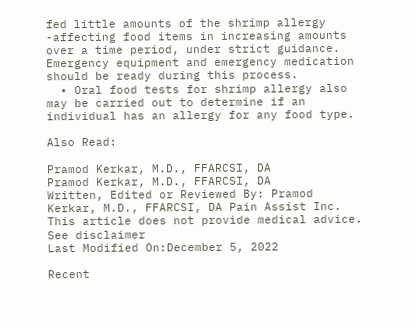fed little amounts of the shrimp allergy -affecting food items in increasing amounts over a time period, under strict guidance. Emergency equipment and emergency medication should be ready during this process.
  • Oral food tests for shrimp allergy also may be carried out to determine if an individual has an allergy for any food type.

Also Read:

Pramod Kerkar, M.D., FFARCSI, DA
Pramod Kerkar, M.D., FFARCSI, DA
Written, Edited or Reviewed By: Pramod Kerkar, M.D., FFARCSI, DA Pain Assist Inc. This article does not provide medical advice. See disclaimer
Last Modified On:December 5, 2022

Recent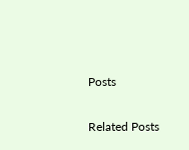Posts

Related Posts